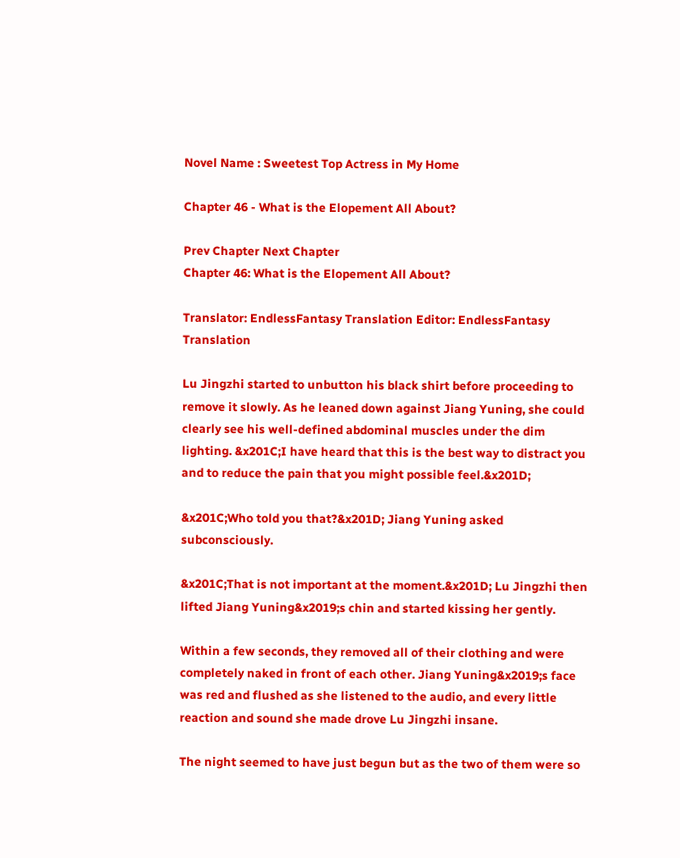Novel Name : Sweetest Top Actress in My Home

Chapter 46 - What is the Elopement All About?

Prev Chapter Next Chapter
Chapter 46: What is the Elopement All About?

Translator: EndlessFantasy Translation Editor: EndlessFantasy Translation

Lu Jingzhi started to unbutton his black shirt before proceeding to remove it slowly. As he leaned down against Jiang Yuning, she could clearly see his well-defined abdominal muscles under the dim lighting. &x201C;I have heard that this is the best way to distract you and to reduce the pain that you might possible feel.&x201D;

&x201C;Who told you that?&x201D; Jiang Yuning asked subconsciously.

&x201C;That is not important at the moment.&x201D; Lu Jingzhi then lifted Jiang Yuning&x2019;s chin and started kissing her gently.

Within a few seconds, they removed all of their clothing and were completely naked in front of each other. Jiang Yuning&x2019;s face was red and flushed as she listened to the audio, and every little reaction and sound she made drove Lu Jingzhi insane.

The night seemed to have just begun but as the two of them were so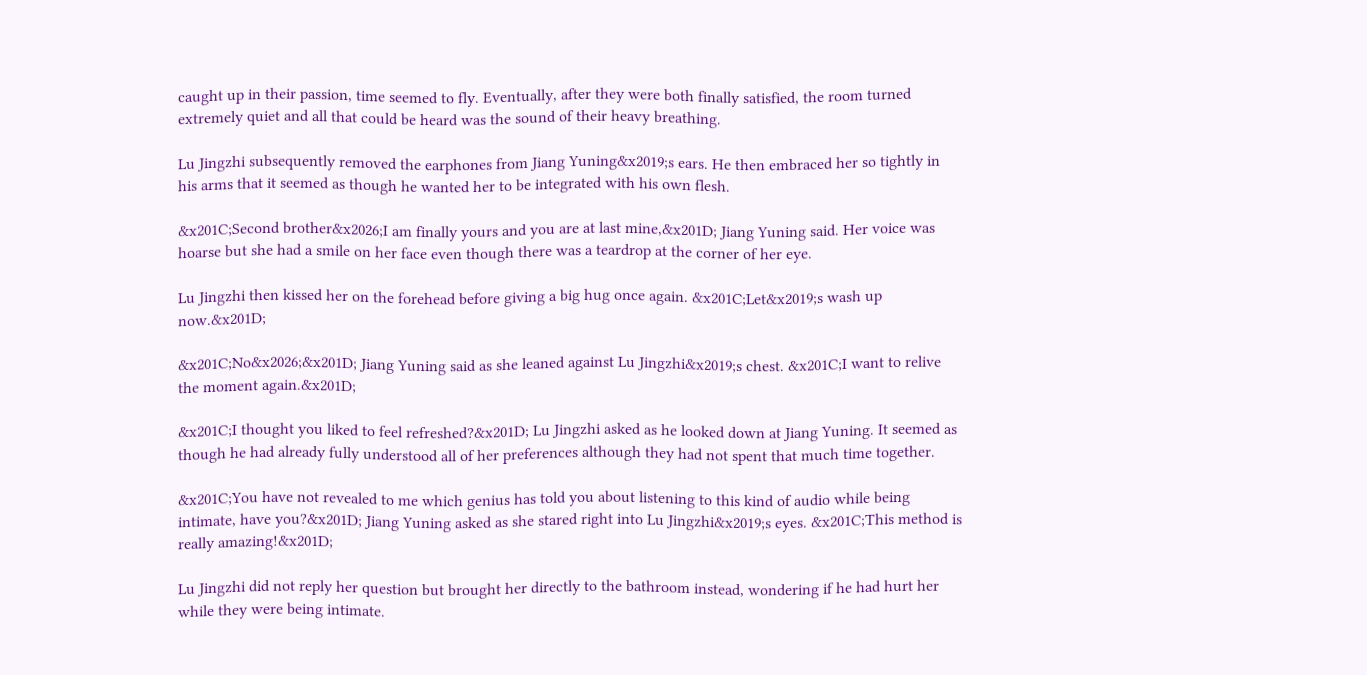caught up in their passion, time seemed to fly. Eventually, after they were both finally satisfied, the room turned extremely quiet and all that could be heard was the sound of their heavy breathing.

Lu Jingzhi subsequently removed the earphones from Jiang Yuning&x2019;s ears. He then embraced her so tightly in his arms that it seemed as though he wanted her to be integrated with his own flesh.

&x201C;Second brother&x2026;I am finally yours and you are at last mine,&x201D; Jiang Yuning said. Her voice was hoarse but she had a smile on her face even though there was a teardrop at the corner of her eye.

Lu Jingzhi then kissed her on the forehead before giving a big hug once again. &x201C;Let&x2019;s wash up now.&x201D;

&x201C;No&x2026;&x201D; Jiang Yuning said as she leaned against Lu Jingzhi&x2019;s chest. &x201C;I want to relive the moment again.&x201D;

&x201C;I thought you liked to feel refreshed?&x201D; Lu Jingzhi asked as he looked down at Jiang Yuning. It seemed as though he had already fully understood all of her preferences although they had not spent that much time together.

&x201C;You have not revealed to me which genius has told you about listening to this kind of audio while being intimate, have you?&x201D; Jiang Yuning asked as she stared right into Lu Jingzhi&x2019;s eyes. &x201C;This method is really amazing!&x201D;

Lu Jingzhi did not reply her question but brought her directly to the bathroom instead, wondering if he had hurt her while they were being intimate.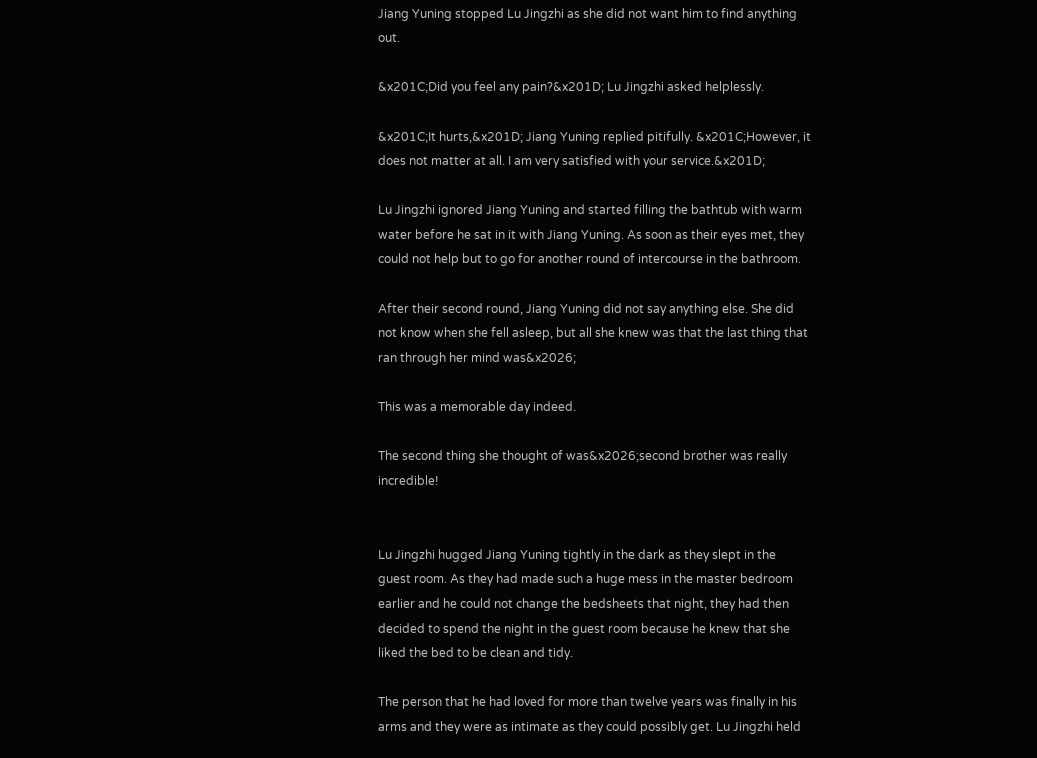Jiang Yuning stopped Lu Jingzhi as she did not want him to find anything out.

&x201C;Did you feel any pain?&x201D; Lu Jingzhi asked helplessly.

&x201C;It hurts,&x201D; Jiang Yuning replied pitifully. &x201C;However, it does not matter at all. I am very satisfied with your service.&x201D;

Lu Jingzhi ignored Jiang Yuning and started filling the bathtub with warm water before he sat in it with Jiang Yuning. As soon as their eyes met, they could not help but to go for another round of intercourse in the bathroom.

After their second round, Jiang Yuning did not say anything else. She did not know when she fell asleep, but all she knew was that the last thing that ran through her mind was&x2026;

This was a memorable day indeed.

The second thing she thought of was&x2026;second brother was really incredible!


Lu Jingzhi hugged Jiang Yuning tightly in the dark as they slept in the guest room. As they had made such a huge mess in the master bedroom earlier and he could not change the bedsheets that night, they had then decided to spend the night in the guest room because he knew that she liked the bed to be clean and tidy.

The person that he had loved for more than twelve years was finally in his arms and they were as intimate as they could possibly get. Lu Jingzhi held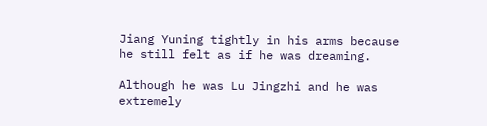Jiang Yuning tightly in his arms because he still felt as if he was dreaming.

Although he was Lu Jingzhi and he was extremely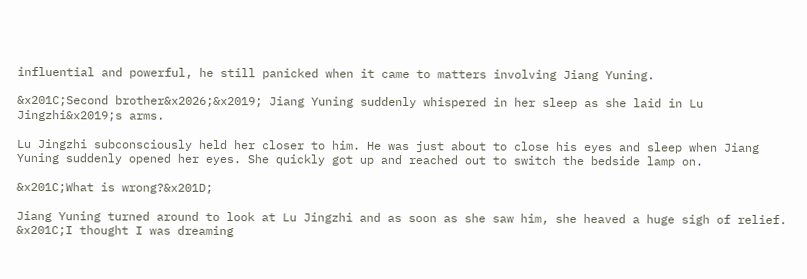influential and powerful, he still panicked when it came to matters involving Jiang Yuning.

&x201C;Second brother&x2026;&x2019; Jiang Yuning suddenly whispered in her sleep as she laid in Lu Jingzhi&x2019;s arms.

Lu Jingzhi subconsciously held her closer to him. He was just about to close his eyes and sleep when Jiang Yuning suddenly opened her eyes. She quickly got up and reached out to switch the bedside lamp on.

&x201C;What is wrong?&x201D;

Jiang Yuning turned around to look at Lu Jingzhi and as soon as she saw him, she heaved a huge sigh of relief. &x201C;I thought I was dreaming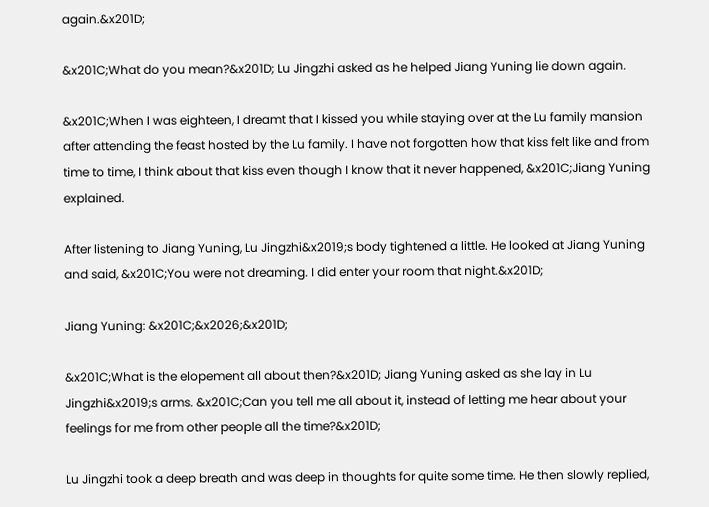again.&x201D;

&x201C;What do you mean?&x201D; Lu Jingzhi asked as he helped Jiang Yuning lie down again.

&x201C;When I was eighteen, I dreamt that I kissed you while staying over at the Lu family mansion after attending the feast hosted by the Lu family. I have not forgotten how that kiss felt like and from time to time, I think about that kiss even though I know that it never happened, &x201C;Jiang Yuning explained.

After listening to Jiang Yuning, Lu Jingzhi&x2019;s body tightened a little. He looked at Jiang Yuning and said, &x201C;You were not dreaming. I did enter your room that night.&x201D;

Jiang Yuning: &x201C;&x2026;&x201D;

&x201C;What is the elopement all about then?&x201D; Jiang Yuning asked as she lay in Lu Jingzhi&x2019;s arms. &x201C;Can you tell me all about it, instead of letting me hear about your feelings for me from other people all the time?&x201D;

Lu Jingzhi took a deep breath and was deep in thoughts for quite some time. He then slowly replied,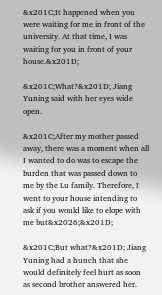&x201C;It happened when you were waiting for me in front of the university. At that time, I was waiting for you in front of your house.&x201D;

&x201C;What?&x201D; Jiang Yuning said with her eyes wide open.

&x201C;After my mother passed away, there was a moment when all I wanted to do was to escape the burden that was passed down to me by the Lu family. Therefore, I went to your house intending to ask if you would like to elope with me but&x2026;&x201D;

&x201C;But what?&x201D; Jiang Yuning had a hunch that she would definitely feel hurt as soon as second brother answered her.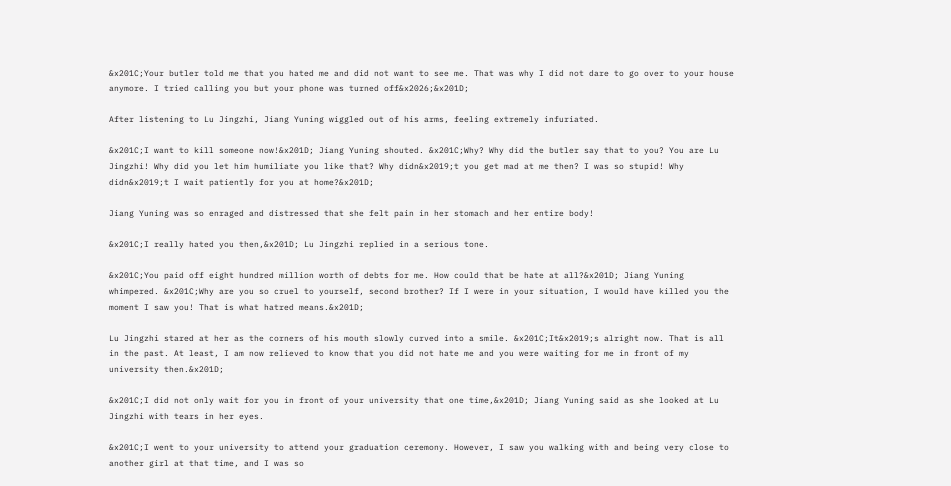&x201C;Your butler told me that you hated me and did not want to see me. That was why I did not dare to go over to your house anymore. I tried calling you but your phone was turned off&x2026;&x201D;

After listening to Lu Jingzhi, Jiang Yuning wiggled out of his arms, feeling extremely infuriated.

&x201C;I want to kill someone now!&x201D; Jiang Yuning shouted. &x201C;Why? Why did the butler say that to you? You are Lu Jingzhi! Why did you let him humiliate you like that? Why didn&x2019;t you get mad at me then? I was so stupid! Why didn&x2019;t I wait patiently for you at home?&x201D;

Jiang Yuning was so enraged and distressed that she felt pain in her stomach and her entire body!

&x201C;I really hated you then,&x201D; Lu Jingzhi replied in a serious tone.

&x201C;You paid off eight hundred million worth of debts for me. How could that be hate at all?&x201D; Jiang Yuning whimpered. &x201C;Why are you so cruel to yourself, second brother? If I were in your situation, I would have killed you the moment I saw you! That is what hatred means.&x201D;

Lu Jingzhi stared at her as the corners of his mouth slowly curved into a smile. &x201C;It&x2019;s alright now. That is all in the past. At least, I am now relieved to know that you did not hate me and you were waiting for me in front of my university then.&x201D;

&x201C;I did not only wait for you in front of your university that one time,&x201D; Jiang Yuning said as she looked at Lu Jingzhi with tears in her eyes.

&x201C;I went to your university to attend your graduation ceremony. However, I saw you walking with and being very close to another girl at that time, and I was so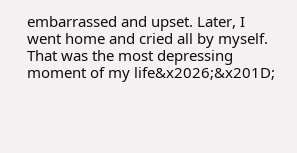embarrassed and upset. Later, I went home and cried all by myself. That was the most depressing moment of my life&x2026;&x201D;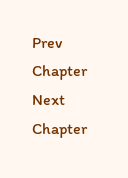Prev Chapter Next Chapter